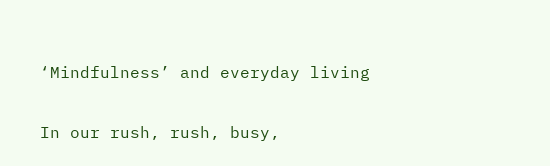‘Mindfulness’ and everyday living

In our rush, rush, busy,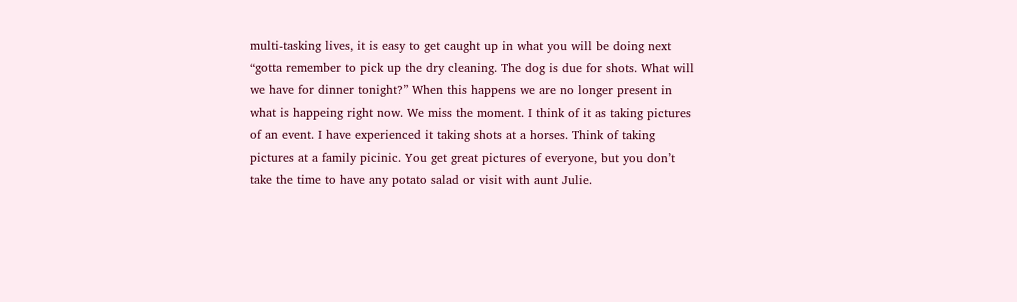multi-tasking lives, it is easy to get caught up in what you will be doing next “gotta remember to pick up the dry cleaning. The dog is due for shots. What will we have for dinner tonight?” When this happens we are no longer present in what is happeing right now. We miss the moment. I think of it as taking pictures of an event. I have experienced it taking shots at a horses. Think of taking pictures at a family picinic. You get great pictures of everyone, but you don’t take the time to have any potato salad or visit with aunt Julie.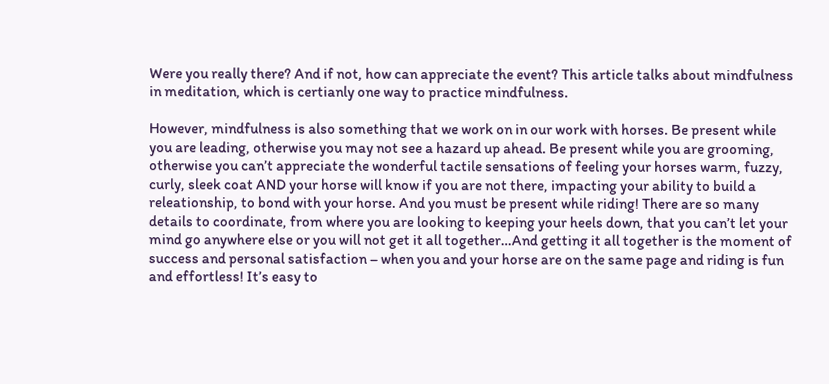Were you really there? And if not, how can appreciate the event? This article talks about mindfulness in meditation, which is certianly one way to practice mindfulness.

However, mindfulness is also something that we work on in our work with horses. Be present while you are leading, otherwise you may not see a hazard up ahead. Be present while you are grooming, otherwise you can’t appreciate the wonderful tactile sensations of feeling your horses warm, fuzzy, curly, sleek coat AND your horse will know if you are not there, impacting your ability to build a releationship, to bond with your horse. And you must be present while riding! There are so many details to coordinate, from where you are looking to keeping your heels down, that you can’t let your mind go anywhere else or you will not get it all together…And getting it all together is the moment of success and personal satisfaction – when you and your horse are on the same page and riding is fun and effortless! It’s easy to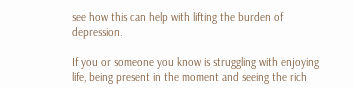see how this can help with lifting the burden of depression.

If you or someone you know is struggling with enjoying life, being present in the moment and seeing the rich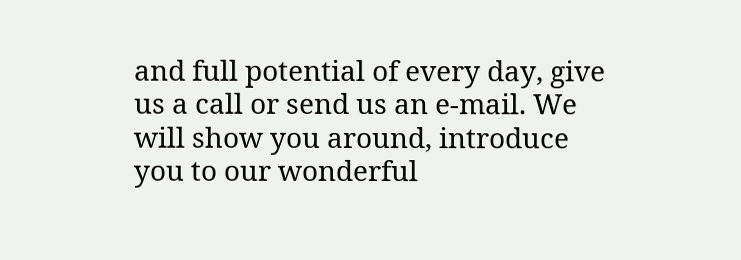and full potential of every day, give us a call or send us an e-mail. We will show you around, introduce you to our wonderful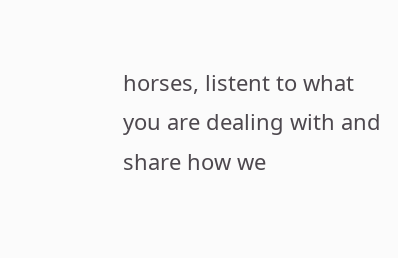horses, listent to what you are dealing with and share how we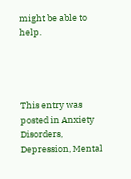might be able to help.




This entry was posted in Anxiety Disorders, Depression, Mental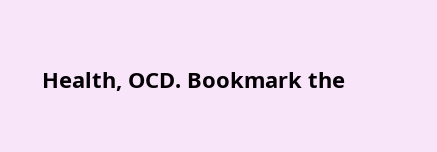Health, OCD. Bookmark the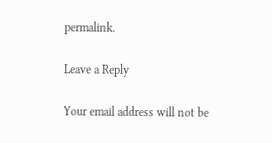permalink.

Leave a Reply

Your email address will not be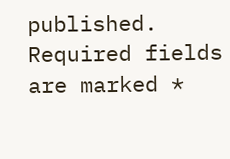published. Required fields are marked *